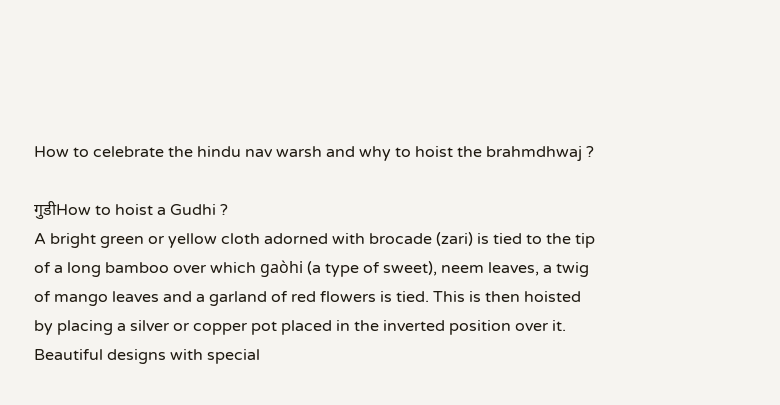How to celebrate the hindu nav warsh and why to hoist the brahmdhwaj ?

गुडीHow to hoist a Gudhi ?
A bright green or yellow cloth adorned with brocade (zari) is tied to the tip of a long bamboo over which gaòhi (a type of sweet), neem leaves, a twig of mango leaves and a garland of red flowers is tied. This is then hoisted by placing a silver or copper pot placed in the inverted position over it. Beautiful designs with special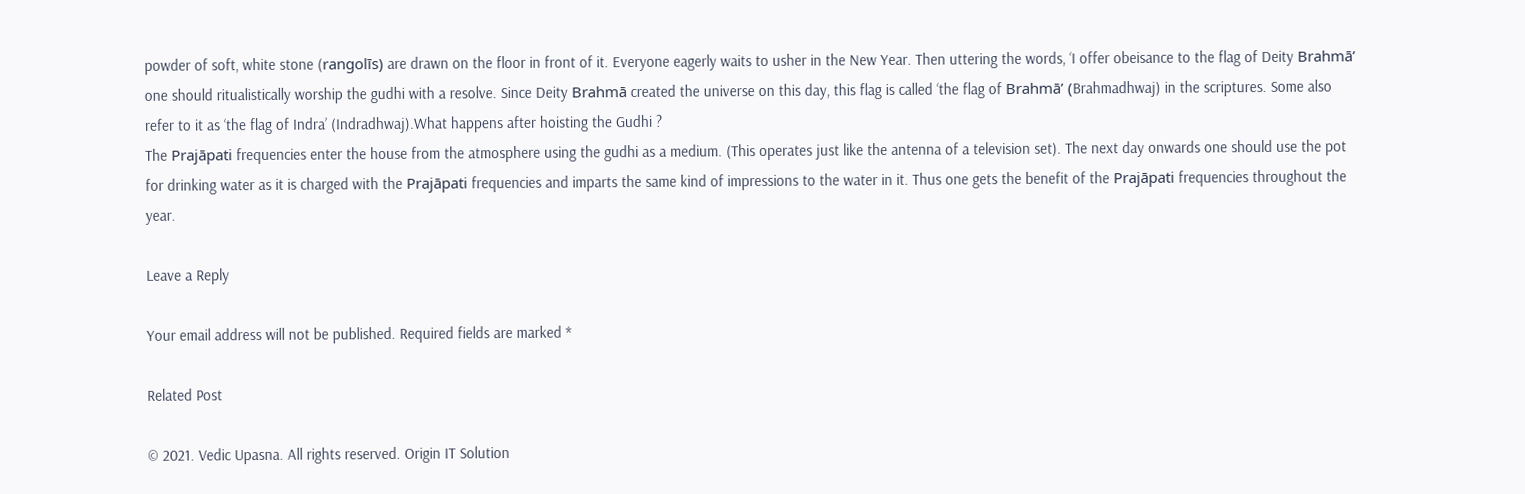powder of soft, white stone (rangolīs) are drawn on the floor in front of it. Everyone eagerly waits to usher in the New Year. Then uttering the words, ‘I offer obeisance to the flag of Deity Brahmā’ one should ritualistically worship the gudhi with a resolve. Since Deity Brahmā created the universe on this day, this flag is called ‘the flag of Brahmā’ (Brahmadhwaj) in the scriptures. Some also refer to it as ‘the flag of Indra’ (Indradhwaj).What happens after hoisting the Gudhi ?
The Prajāpati frequencies enter the house from the atmosphere using the gudhi as a medium. (This operates just like the antenna of a television set). The next day onwards one should use the pot for drinking water as it is charged with the Prajāpati frequencies and imparts the same kind of impressions to the water in it. Thus one gets the benefit of the Prajāpati frequencies throughout the year.

Leave a Reply

Your email address will not be published. Required fields are marked *

Related Post

© 2021. Vedic Upasna. All rights reserved. Origin IT Solution